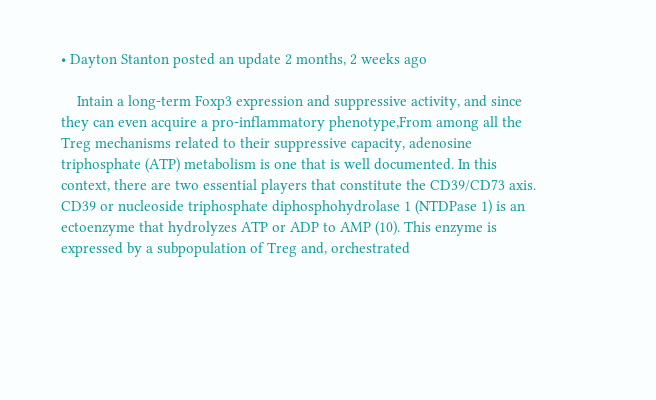• Dayton Stanton posted an update 2 months, 2 weeks ago

    Intain a long-term Foxp3 expression and suppressive activity, and since they can even acquire a pro-inflammatory phenotype,From among all the Treg mechanisms related to their suppressive capacity, adenosine triphosphate (ATP) metabolism is one that is well documented. In this context, there are two essential players that constitute the CD39/CD73 axis. CD39 or nucleoside triphosphate diphosphohydrolase 1 (NTDPase 1) is an ectoenzyme that hydrolyzes ATP or ADP to AMP (10). This enzyme is expressed by a subpopulation of Treg and, orchestrated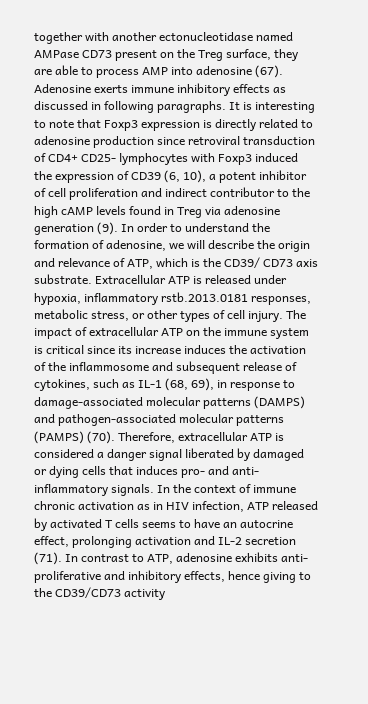together with another ectonucleotidase named AMPase CD73 present on the Treg surface, they are able to process AMP into adenosine (67). Adenosine exerts immune inhibitory effects as discussed in following paragraphs. It is interesting to note that Foxp3 expression is directly related to adenosine production since retroviral transduction of CD4+ CD25- lymphocytes with Foxp3 induced the expression of CD39 (6, 10), a potent inhibitor of cell proliferation and indirect contributor to the high cAMP levels found in Treg via adenosine generation (9). In order to understand the formation of adenosine, we will describe the origin and relevance of ATP, which is the CD39/ CD73 axis substrate. Extracellular ATP is released under hypoxia, inflammatory rstb.2013.0181 responses, metabolic stress, or other types of cell injury. The impact of extracellular ATP on the immune system is critical since its increase induces the activation of the inflammosome and subsequent release of cytokines, such as IL-1 (68, 69), in response to damage-associated molecular patterns (DAMPS) and pathogen-associated molecular patterns (PAMPS) (70). Therefore, extracellular ATP is considered a danger signal liberated by damaged or dying cells that induces pro- and anti-inflammatory signals. In the context of immune chronic activation as in HIV infection, ATP released by activated T cells seems to have an autocrine effect, prolonging activation and IL-2 secretion (71). In contrast to ATP, adenosine exhibits anti-proliferative and inhibitory effects, hence giving to the CD39/CD73 activity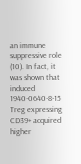an immune suppressive role (10). In fact, it was shown that induced 1940-0640-8-15 Treg expressing CD39+ acquired higher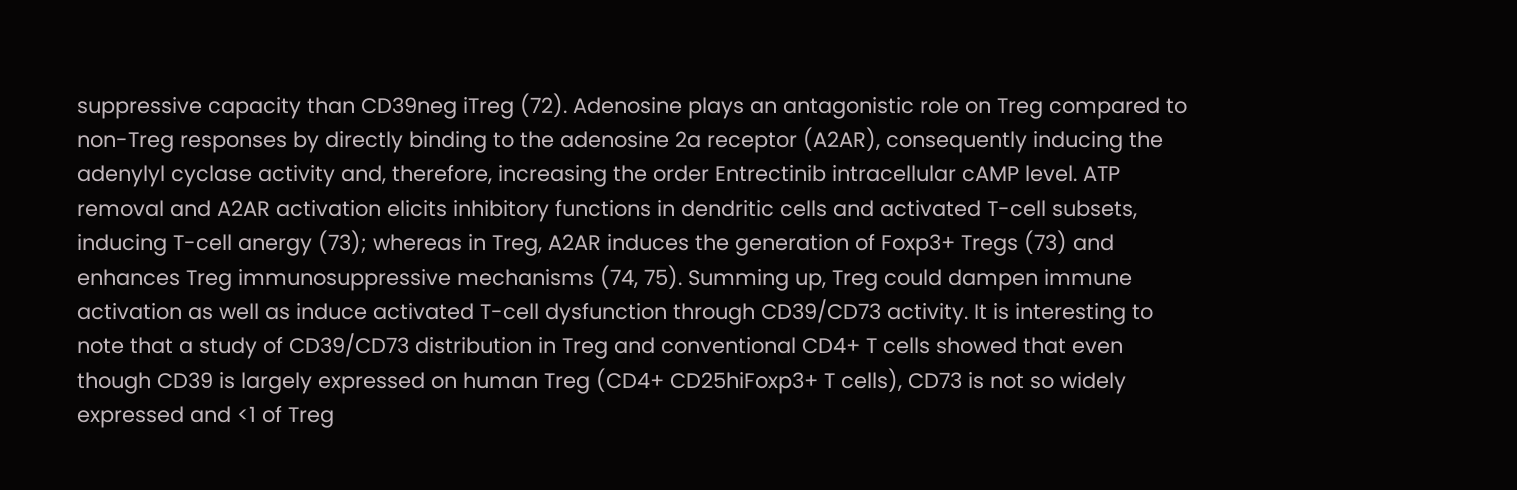suppressive capacity than CD39neg iTreg (72). Adenosine plays an antagonistic role on Treg compared to non-Treg responses by directly binding to the adenosine 2a receptor (A2AR), consequently inducing the adenylyl cyclase activity and, therefore, increasing the order Entrectinib intracellular cAMP level. ATP removal and A2AR activation elicits inhibitory functions in dendritic cells and activated T-cell subsets, inducing T-cell anergy (73); whereas in Treg, A2AR induces the generation of Foxp3+ Tregs (73) and enhances Treg immunosuppressive mechanisms (74, 75). Summing up, Treg could dampen immune activation as well as induce activated T-cell dysfunction through CD39/CD73 activity. It is interesting to note that a study of CD39/CD73 distribution in Treg and conventional CD4+ T cells showed that even though CD39 is largely expressed on human Treg (CD4+ CD25hiFoxp3+ T cells), CD73 is not so widely expressed and <1 of Treg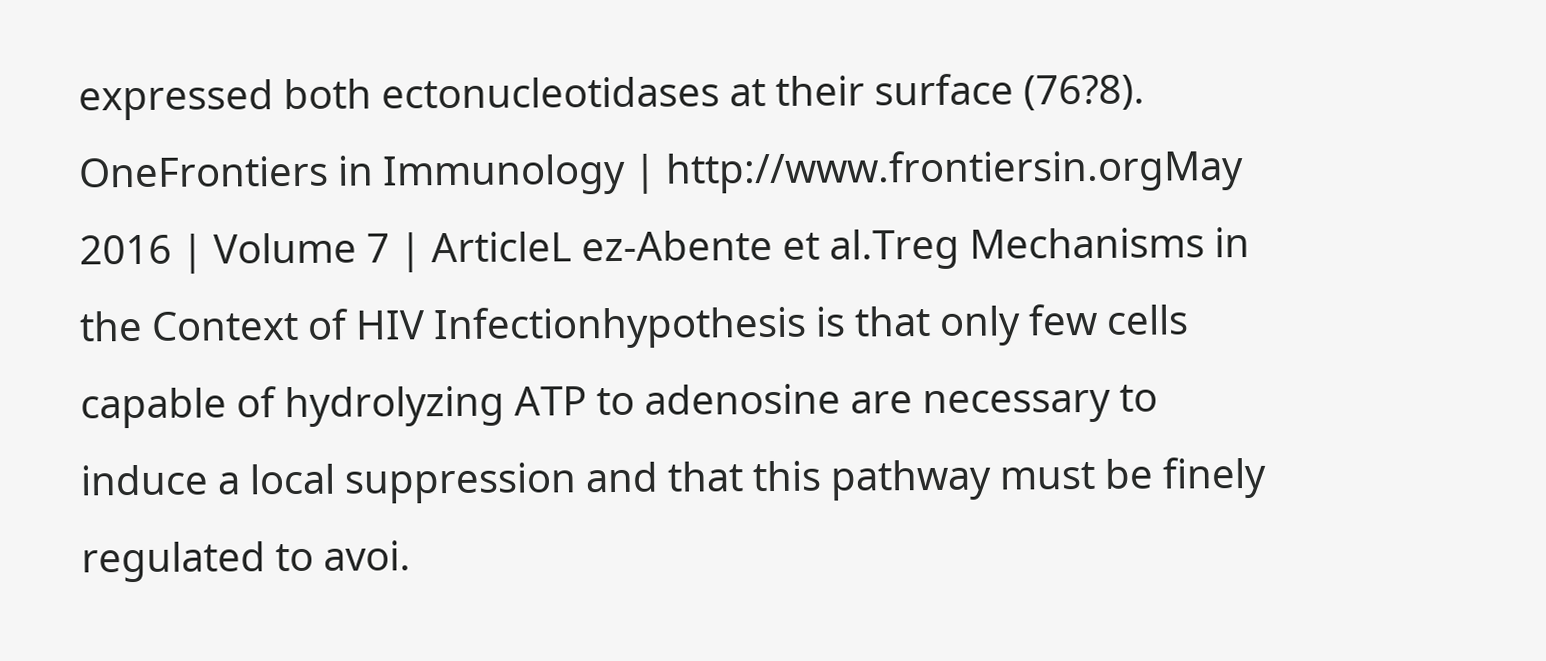expressed both ectonucleotidases at their surface (76?8). OneFrontiers in Immunology | http://www.frontiersin.orgMay 2016 | Volume 7 | ArticleL ez-Abente et al.Treg Mechanisms in the Context of HIV Infectionhypothesis is that only few cells capable of hydrolyzing ATP to adenosine are necessary to induce a local suppression and that this pathway must be finely regulated to avoi.